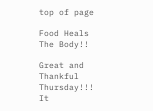top of page

Food Heals The Body!!

Great and Thankful Thursday!!! It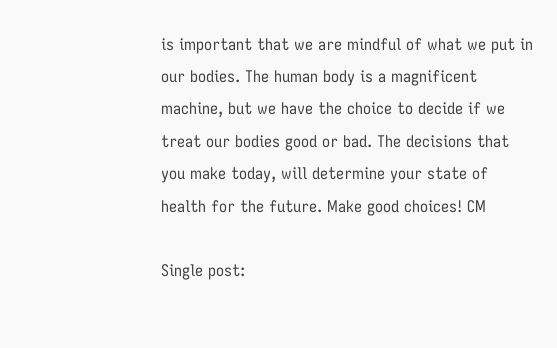is important that we are mindful of what we put in our bodies. The human body is a magnificent machine, but we have the choice to decide if we treat our bodies good or bad. The decisions that you make today, will determine your state of health for the future. Make good choices! CM

Single post: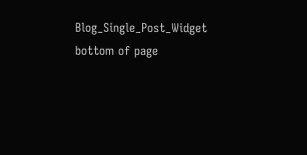Blog_Single_Post_Widget
bottom of page